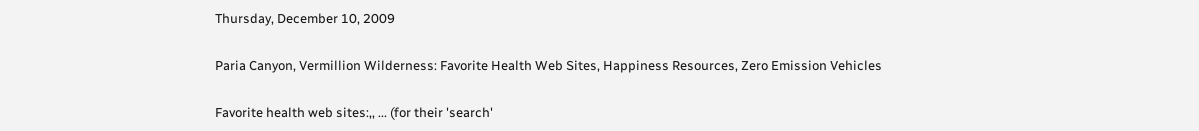Thursday, December 10, 2009

Paria Canyon, Vermillion Wilderness: Favorite Health Web Sites, Happiness Resources, Zero Emission Vehicles

Favorite health web sites:,, ... (for their 'search'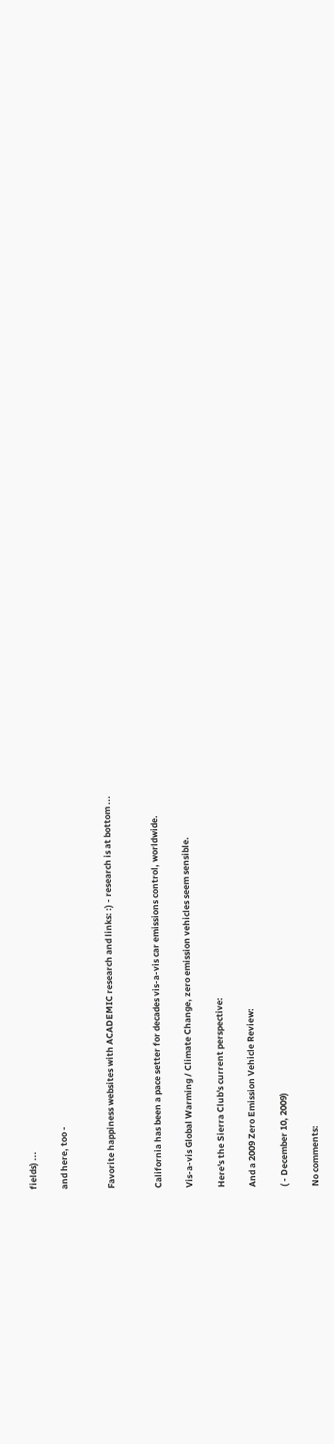fields) ...

and here, too -


Favorite happiness websites with ACADEMIC research and links: :) - research is at bottom ...


California has been a pace setter for decades vis-a-vis car emissions control, worldwide.

Vis-a-vis Global Warming / Climate Change, zero emission vehicles seem sensible.

Here's the Sierra Club's current perspective:

And a 2009 Zero Emission Vehicle Review:

( - December 10, 2009)

No comments: